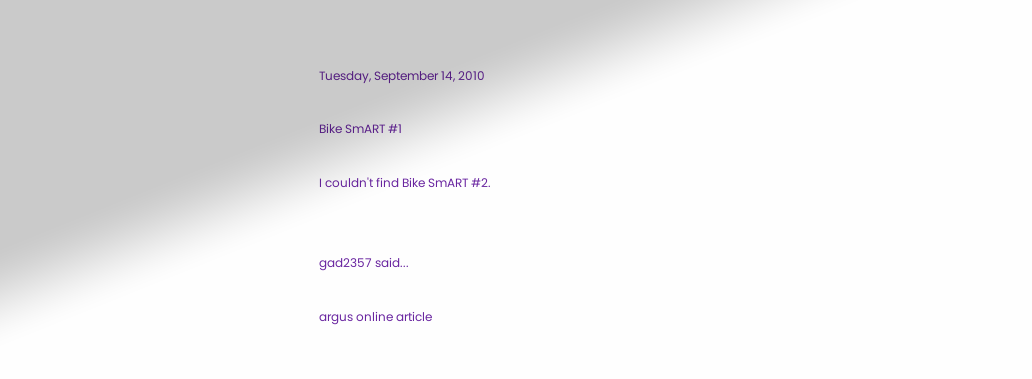Tuesday, September 14, 2010

Bike SmART #1

I couldn't find Bike SmART #2.


gad2357 said...

argus online article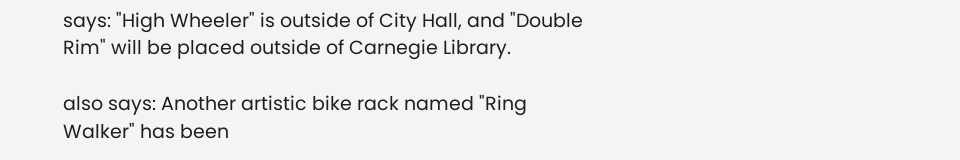says: "High Wheeler" is outside of City Hall, and "Double Rim" will be placed outside of Carnegie Library.

also says: Another artistic bike rack named "Ring Walker" has been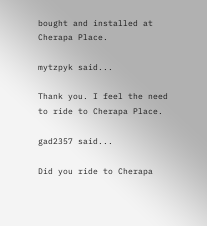bought and installed at Cherapa Place.

mytzpyk said...

Thank you. I feel the need to ride to Cherapa Place.

gad2357 said...

Did you ride to Cherapa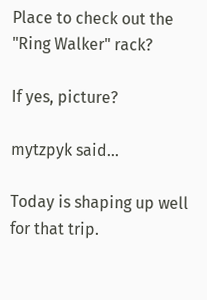Place to check out the "Ring Walker" rack?

If yes, picture?

mytzpyk said...

Today is shaping up well for that trip.